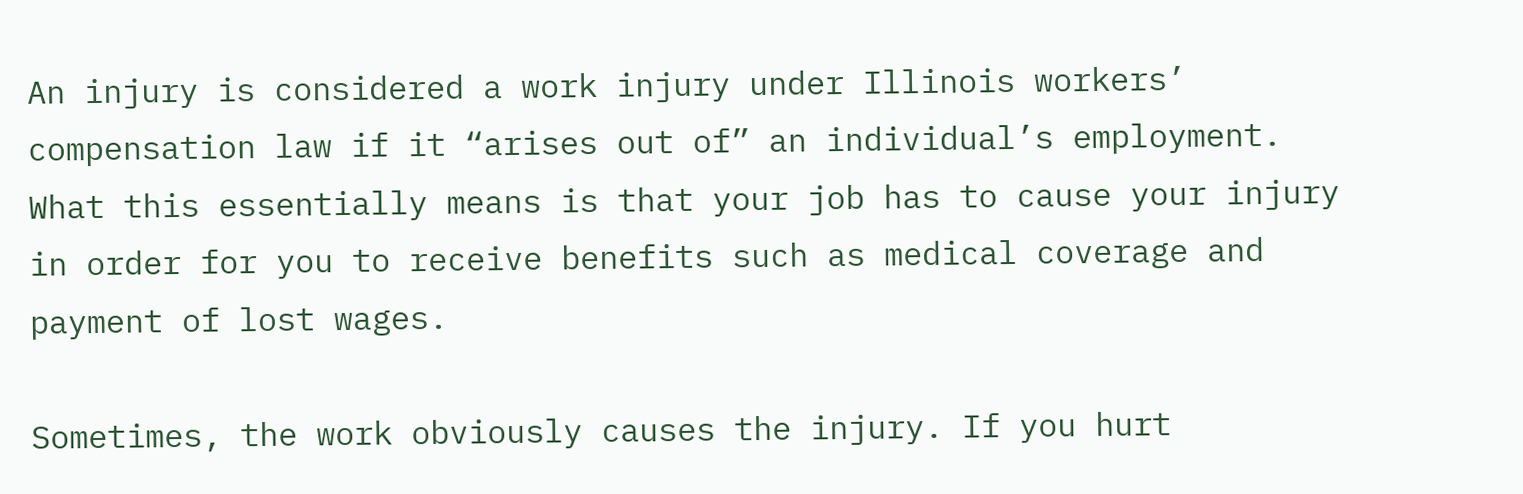An injury is considered a work injury under Illinois workers’ compensation law if it “arises out of” an individual’s employment. What this essentially means is that your job has to cause your injury in order for you to receive benefits such as medical coverage and payment of lost wages.

Sometimes, the work obviously causes the injury. If you hurt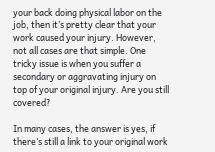your back doing physical labor on the job, then it’s pretty clear that your work caused your injury. However, not all cases are that simple. One tricky issue is when you suffer a secondary or aggravating injury on top of your original injury. Are you still covered?

In many cases, the answer is yes, if there’s still a link to your original work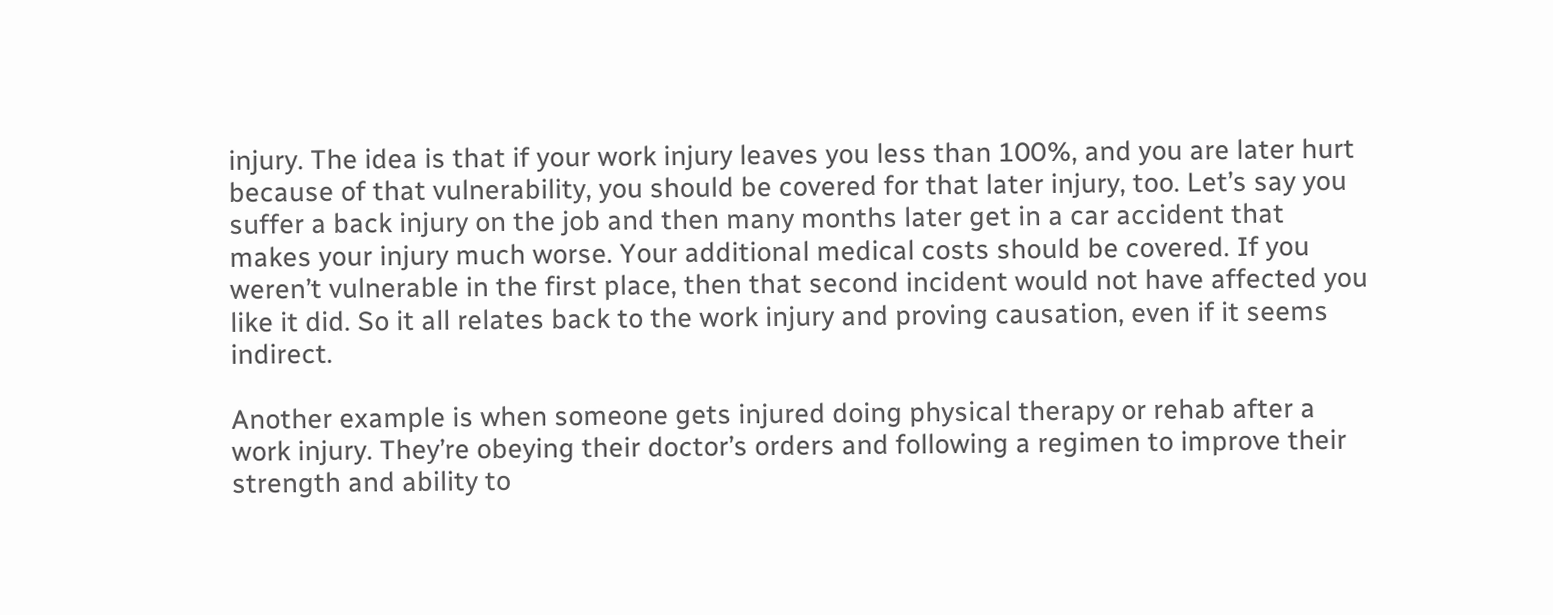injury. The idea is that if your work injury leaves you less than 100%, and you are later hurt because of that vulnerability, you should be covered for that later injury, too. Let’s say you suffer a back injury on the job and then many months later get in a car accident that makes your injury much worse. Your additional medical costs should be covered. If you weren’t vulnerable in the first place, then that second incident would not have affected you like it did. So it all relates back to the work injury and proving causation, even if it seems indirect.

Another example is when someone gets injured doing physical therapy or rehab after a work injury. They’re obeying their doctor’s orders and following a regimen to improve their strength and ability to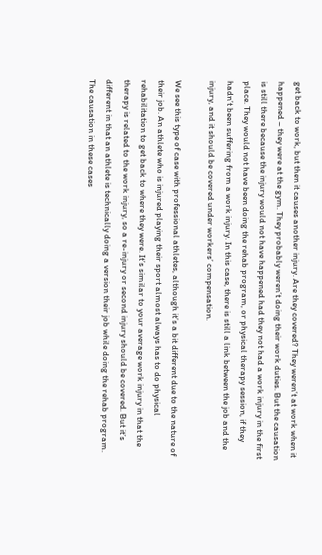get back to work, but then it causes another injury. Are they covered? They weren’t at work when it happened – they were at the gym. They probably weren’t doing their work duties. But the causation is still there because the injury would not have happened had they not had a work injury in the first place. They would not have been doing the rehab program, or physical therapy session, if they hadn’t been suffering from a work injury. In this case, there is still a link between the job and the injury, and it should be covered under workers’ compensation.

We see this type of case with professional athletes, although it’s a bit different due to the nature of their job. An athlete who is injured playing their sport almost always has to do physical rehabilitation to get back to where they were. It’s similar to your average work injury in that the therapy is related to the work injury, so a re-injury or second injury should be covered. But it’s different in that an athlete is technically doing a version their job while doing the rehab program. The causation in these cases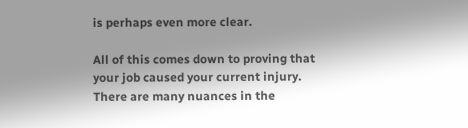is perhaps even more clear.

All of this comes down to proving that your job caused your current injury. There are many nuances in the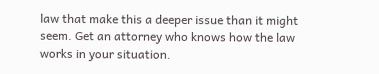law that make this a deeper issue than it might seem. Get an attorney who knows how the law works in your situation.